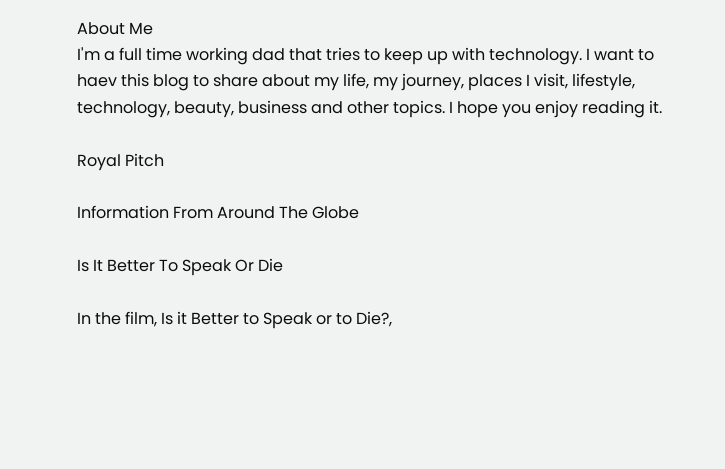About Me
I'm a full time working dad that tries to keep up with technology. I want to haev this blog to share about my life, my journey, places I visit, lifestyle, technology, beauty, business and other topics. I hope you enjoy reading it.

Royal Pitch

Information From Around The Globe

Is It Better To Speak Or Die

In the film, Is it Better to Speak or to Die?,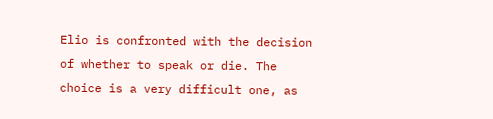Elio is confronted with the decision of whether to speak or die. The choice is a very difficult one, as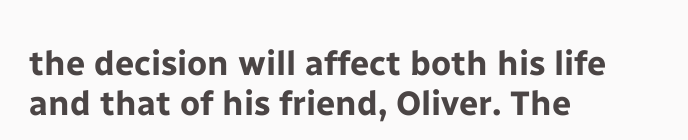the decision will affect both his life and that of his friend, Oliver. The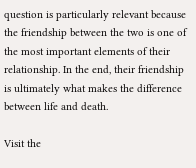question is particularly relevant because the friendship between the two is one of the most important elements of their relationship. In the end, their friendship is ultimately what makes the difference between life and death.

Visit the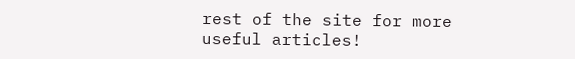rest of the site for more useful articles!